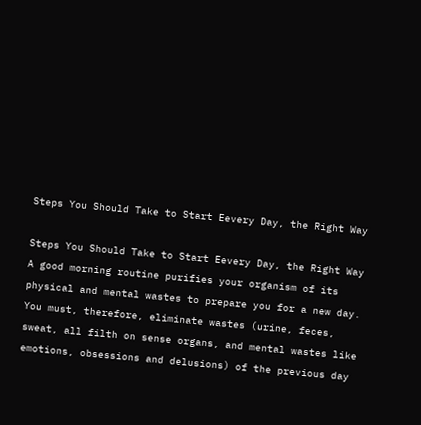Steps You Should Take to Start Eevery Day, the Right Way

Steps You Should Take to Start Eevery Day, the Right Way
A good morning routine purifies your organism of its physical and mental wastes to prepare you for a new day. You must, therefore, eliminate wastes (urine, feces, sweat, all filth on sense organs, and mental wastes like emotions, obsessions and delusions) of the previous day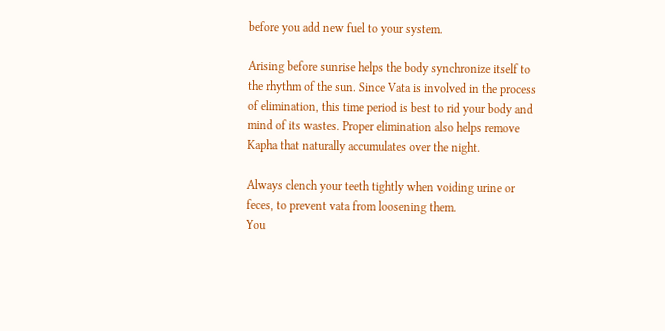before you add new fuel to your system.

Arising before sunrise helps the body synchronize itself to the rhythm of the sun. Since Vata is involved in the process of elimination, this time period is best to rid your body and mind of its wastes. Proper elimination also helps remove Kapha that naturally accumulates over the night.

Always clench your teeth tightly when voiding urine or feces, to prevent vata from loosening them.
You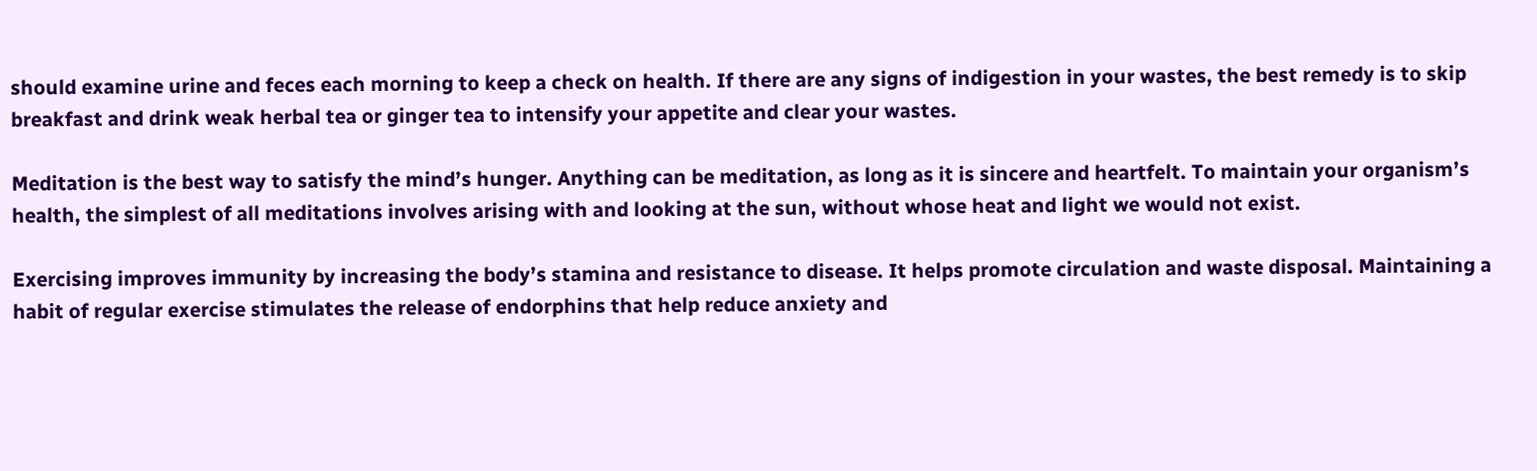should examine urine and feces each morning to keep a check on health. If there are any signs of indigestion in your wastes, the best remedy is to skip breakfast and drink weak herbal tea or ginger tea to intensify your appetite and clear your wastes.

Meditation is the best way to satisfy the mind’s hunger. Anything can be meditation, as long as it is sincere and heartfelt. To maintain your organism’s health, the simplest of all meditations involves arising with and looking at the sun, without whose heat and light we would not exist.

Exercising improves immunity by increasing the body’s stamina and resistance to disease. It helps promote circulation and waste disposal. Maintaining a habit of regular exercise stimulates the release of endorphins that help reduce anxiety and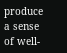produce a sense of well-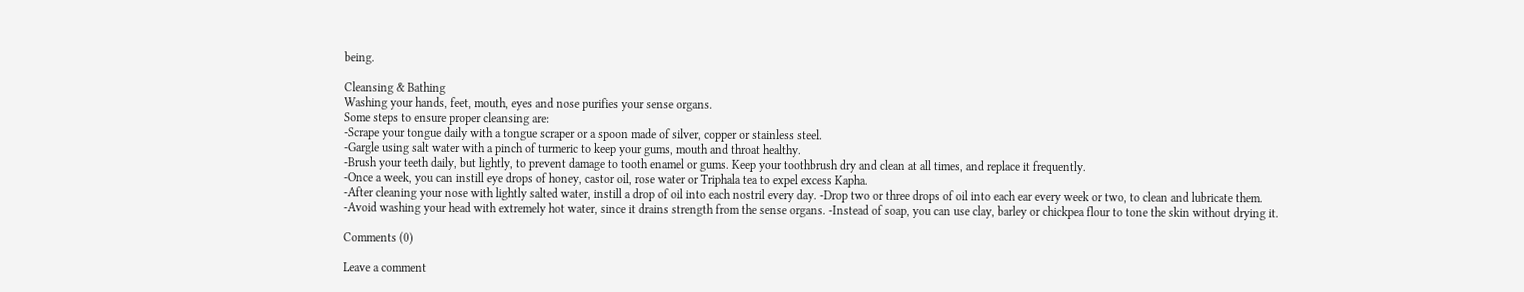being.

Cleansing & Bathing
Washing your hands, feet, mouth, eyes and nose purifies your sense organs.
Some steps to ensure proper cleansing are:
-Scrape your tongue daily with a tongue scraper or a spoon made of silver, copper or stainless steel.
-Gargle using salt water with a pinch of turmeric to keep your gums, mouth and throat healthy.
-Brush your teeth daily, but lightly, to prevent damage to tooth enamel or gums. Keep your toothbrush dry and clean at all times, and replace it frequently.
-Once a week, you can instill eye drops of honey, castor oil, rose water or Triphala tea to expel excess Kapha.
-After cleaning your nose with lightly salted water, instill a drop of oil into each nostril every day. -Drop two or three drops of oil into each ear every week or two, to clean and lubricate them.
-Avoid washing your head with extremely hot water, since it drains strength from the sense organs. -Instead of soap, you can use clay, barley or chickpea flour to tone the skin without drying it.

Comments (0)

Leave a comment